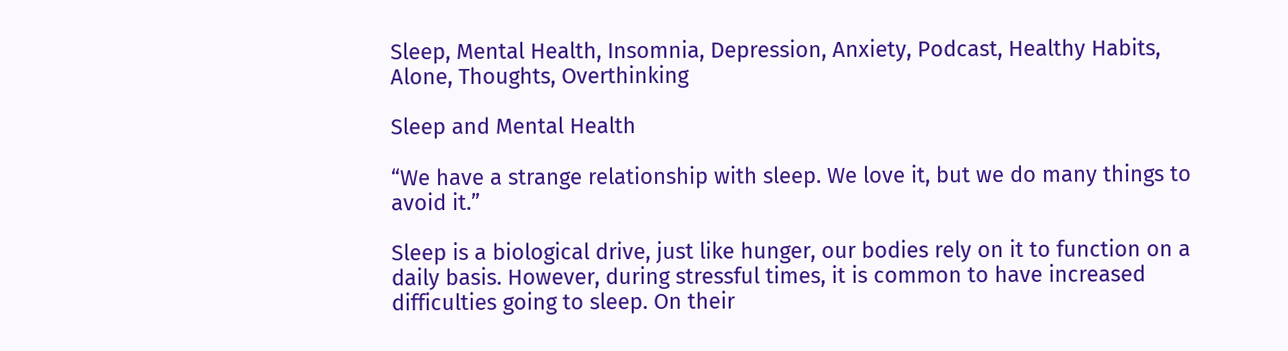Sleep, Mental Health, Insomnia, Depression, Anxiety, Podcast, Healthy Habits, Alone, Thoughts, Overthinking

Sleep and Mental Health

“We have a strange relationship with sleep. We love it, but we do many things to avoid it.”

Sleep is a biological drive, just like hunger, our bodies rely on it to function on a daily basis. However, during stressful times, it is common to have increased difficulties going to sleep. On their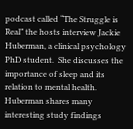podcast called “The Struggle is Real” the hosts interview Jackie Huberman, a clinical psychology PhD student.  She discusses the importance of sleep and its relation to mental health. Huberman shares many interesting study findings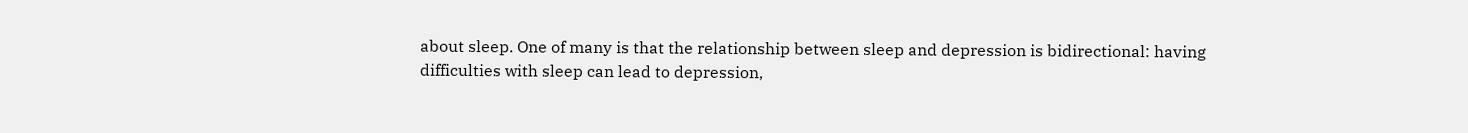about sleep. One of many is that the relationship between sleep and depression is bidirectional: having difficulties with sleep can lead to depression,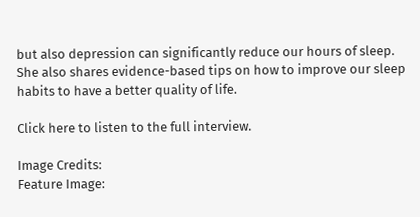but also depression can significantly reduce our hours of sleep. She also shares evidence-based tips on how to improve our sleep habits to have a better quality of life.

Click here to listen to the full interview.

Image Credits:
Feature Image: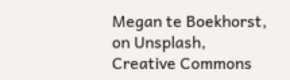Megan te Boekhorst, on Unsplash, Creative Commons